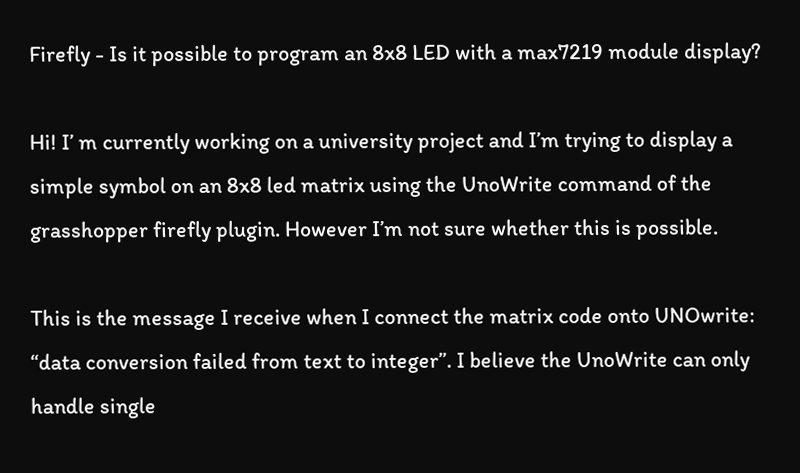Firefly - Is it possible to program an 8x8 LED with a max7219 module display?

Hi! I’ m currently working on a university project and I’m trying to display a simple symbol on an 8x8 led matrix using the UnoWrite command of the grasshopper firefly plugin. However I’m not sure whether this is possible.

This is the message I receive when I connect the matrix code onto UNOwrite: “data conversion failed from text to integer”. I believe the UnoWrite can only handle single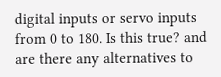digital inputs or servo inputs from 0 to 180. Is this true? and are there any alternatives to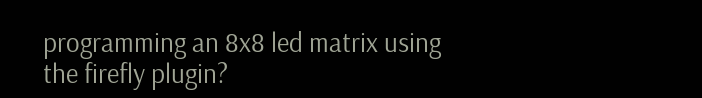programming an 8x8 led matrix using the firefly plugin?